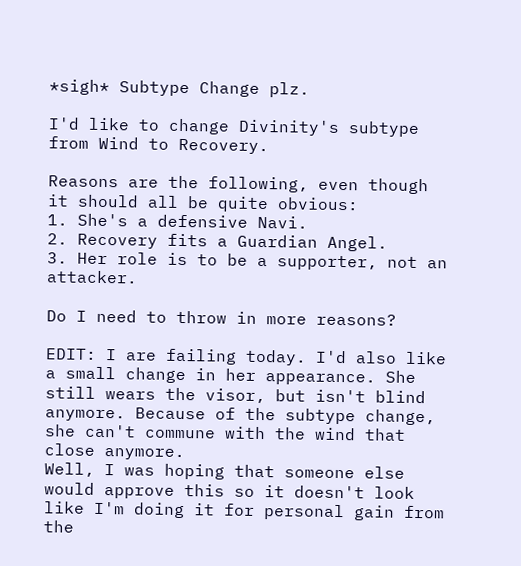*sigh* Subtype Change plz.

I'd like to change Divinity's subtype from Wind to Recovery.

Reasons are the following, even though it should all be quite obvious:
1. She's a defensive Navi.
2. Recovery fits a Guardian Angel.
3. Her role is to be a supporter, not an attacker.

Do I need to throw in more reasons?

EDIT: I are failing today. I'd also like a small change in her appearance. She still wears the visor, but isn't blind anymore. Because of the subtype change, she can't commune with the wind that close anymore.
Well, I was hoping that someone else would approve this so it doesn't look like I'm doing it for personal gain from the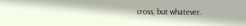cross, but whatever.